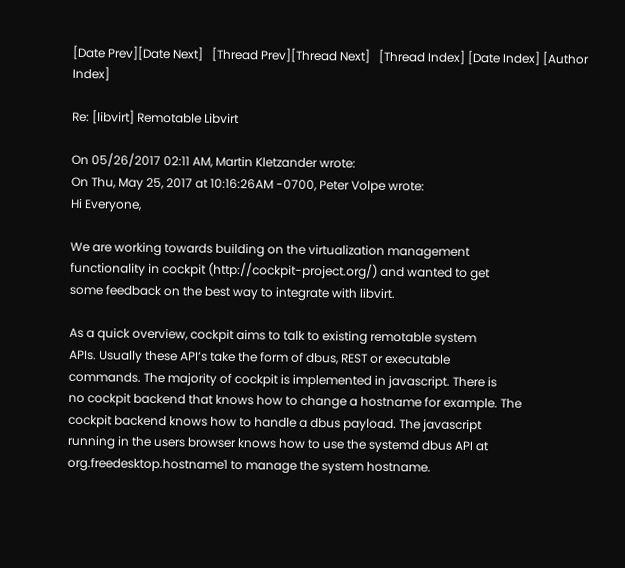[Date Prev][Date Next]   [Thread Prev][Thread Next]   [Thread Index] [Date Index] [Author Index]

Re: [libvirt] Remotable Libvirt

On 05/26/2017 02:11 AM, Martin Kletzander wrote:
On Thu, May 25, 2017 at 10:16:26AM -0700, Peter Volpe wrote:
Hi Everyone,

We are working towards building on the virtualization management
functionality in cockpit (http://cockpit-project.org/) and wanted to get
some feedback on the best way to integrate with libvirt.

As a quick overview, cockpit aims to talk to existing remotable system
APIs. Usually these API’s take the form of dbus, REST or executable
commands. The majority of cockpit is implemented in javascript. There is
no cockpit backend that knows how to change a hostname for example. The
cockpit backend knows how to handle a dbus payload. The javascript
running in the users browser knows how to use the systemd dbus API at
org.freedesktop.hostname1 to manage the system hostname.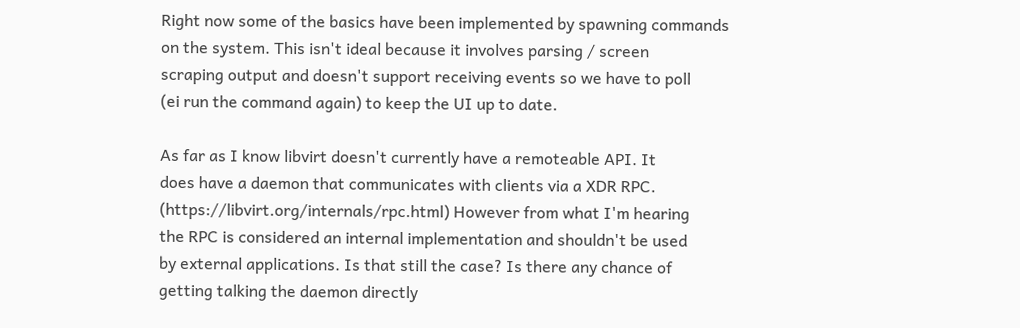Right now some of the basics have been implemented by spawning commands
on the system. This isn't ideal because it involves parsing / screen
scraping output and doesn't support receiving events so we have to poll
(ei run the command again) to keep the UI up to date.

As far as I know libvirt doesn't currently have a remoteable API. It
does have a daemon that communicates with clients via a XDR RPC.
(https://libvirt.org/internals/rpc.html) However from what I'm hearing
the RPC is considered an internal implementation and shouldn't be used
by external applications. Is that still the case? Is there any chance of
getting talking the daemon directly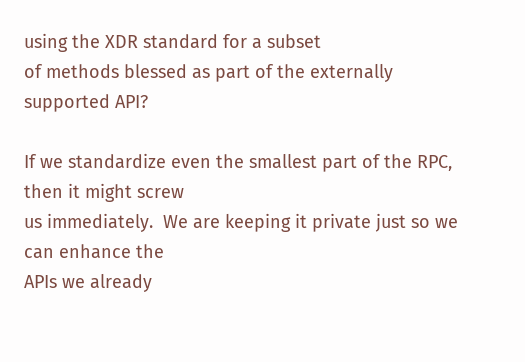using the XDR standard for a subset
of methods blessed as part of the externally supported API?

If we standardize even the smallest part of the RPC, then it might screw
us immediately.  We are keeping it private just so we can enhance the
APIs we already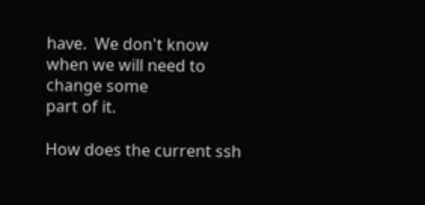have.  We don't know when we will need to change some
part of it.

How does the current ssh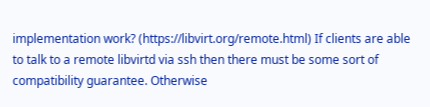implementation work? (https://libvirt.org/remote.html) If clients are able to talk to a remote libvirtd via ssh then there must be some sort of compatibility guarantee. Otherwise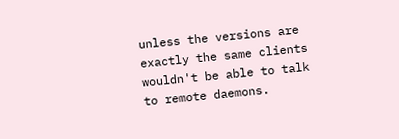unless the versions are exactly the same clients wouldn't be able to talk to remote daemons.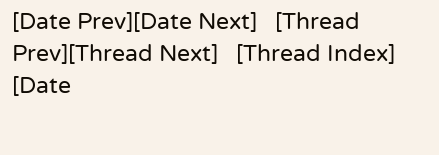[Date Prev][Date Next]   [Thread Prev][Thread Next]   [Thread Index] [Date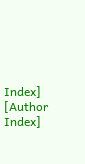Index] [Author Index]